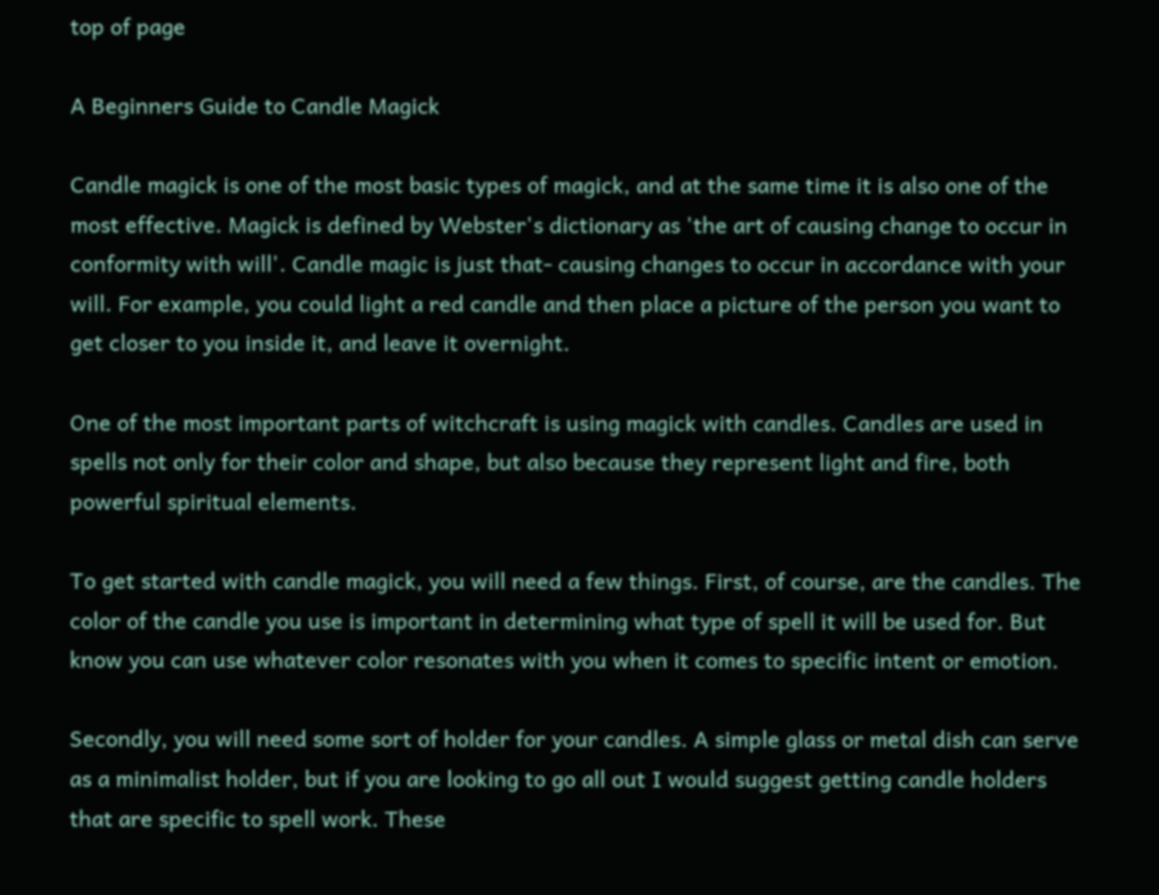top of page

A Beginners Guide to Candle Magick

Candle magick is one of the most basic types of magick, and at the same time it is also one of the most effective. Magick is defined by Webster's dictionary as 'the art of causing change to occur in conformity with will'. Candle magic is just that- causing changes to occur in accordance with your will. For example, you could light a red candle and then place a picture of the person you want to get closer to you inside it, and leave it overnight.

One of the most important parts of witchcraft is using magick with candles. Candles are used in spells not only for their color and shape, but also because they represent light and fire, both powerful spiritual elements.

To get started with candle magick, you will need a few things. First, of course, are the candles. The color of the candle you use is important in determining what type of spell it will be used for. But know you can use whatever color resonates with you when it comes to specific intent or emotion.

Secondly, you will need some sort of holder for your candles. A simple glass or metal dish can serve as a minimalist holder, but if you are looking to go all out I would suggest getting candle holders that are specific to spell work. These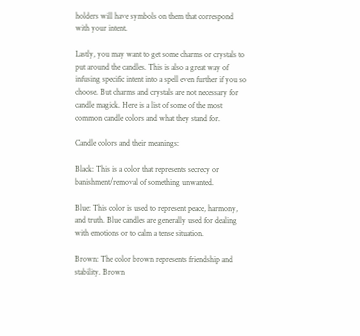holders will have symbols on them that correspond with your intent.

Lastly, you may want to get some charms or crystals to put around the candles. This is also a great way of infusing specific intent into a spell even further if you so choose. But charms and crystals are not necessary for candle magick. Here is a list of some of the most common candle colors and what they stand for.

Candle colors and their meanings:

Black: This is a color that represents secrecy or banishment/removal of something unwanted.

Blue: This color is used to represent peace, harmony, and truth. Blue candles are generally used for dealing with emotions or to calm a tense situation.

Brown: The color brown represents friendship and stability. Brown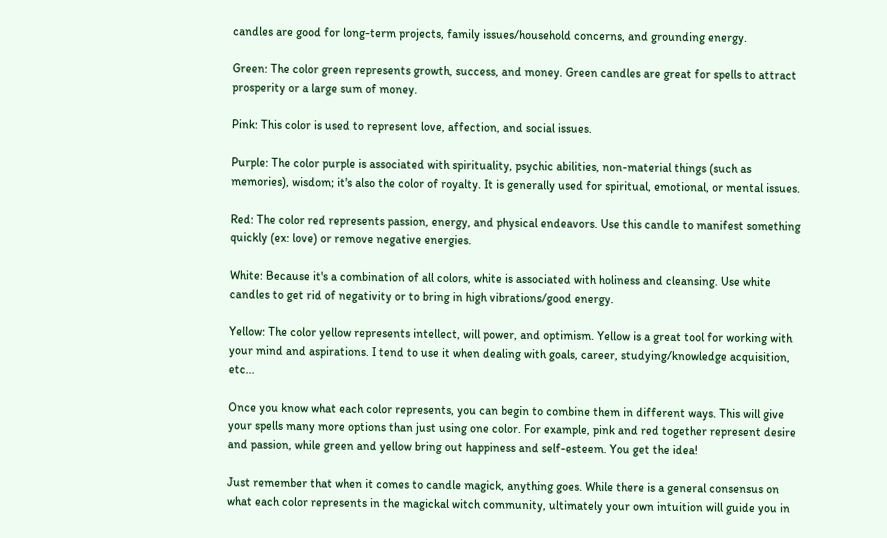candles are good for long-term projects, family issues/household concerns, and grounding energy.

Green: The color green represents growth, success, and money. Green candles are great for spells to attract prosperity or a large sum of money.

Pink: This color is used to represent love, affection, and social issues.

Purple: The color purple is associated with spirituality, psychic abilities, non-material things (such as memories), wisdom; it's also the color of royalty. It is generally used for spiritual, emotional, or mental issues.

Red: The color red represents passion, energy, and physical endeavors. Use this candle to manifest something quickly (ex: love) or remove negative energies.

White: Because it's a combination of all colors, white is associated with holiness and cleansing. Use white candles to get rid of negativity or to bring in high vibrations/good energy.

Yellow: The color yellow represents intellect, will power, and optimism. Yellow is a great tool for working with your mind and aspirations. I tend to use it when dealing with goals, career, studying/knowledge acquisition, etc...

Once you know what each color represents, you can begin to combine them in different ways. This will give your spells many more options than just using one color. For example, pink and red together represent desire and passion, while green and yellow bring out happiness and self-esteem. You get the idea!

Just remember that when it comes to candle magick, anything goes. While there is a general consensus on what each color represents in the magickal witch community, ultimately your own intuition will guide you in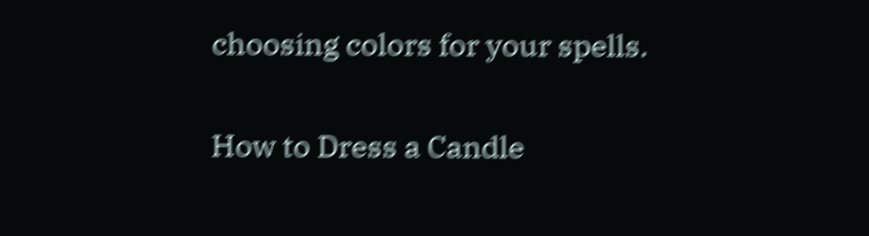choosing colors for your spells.

How to Dress a Candle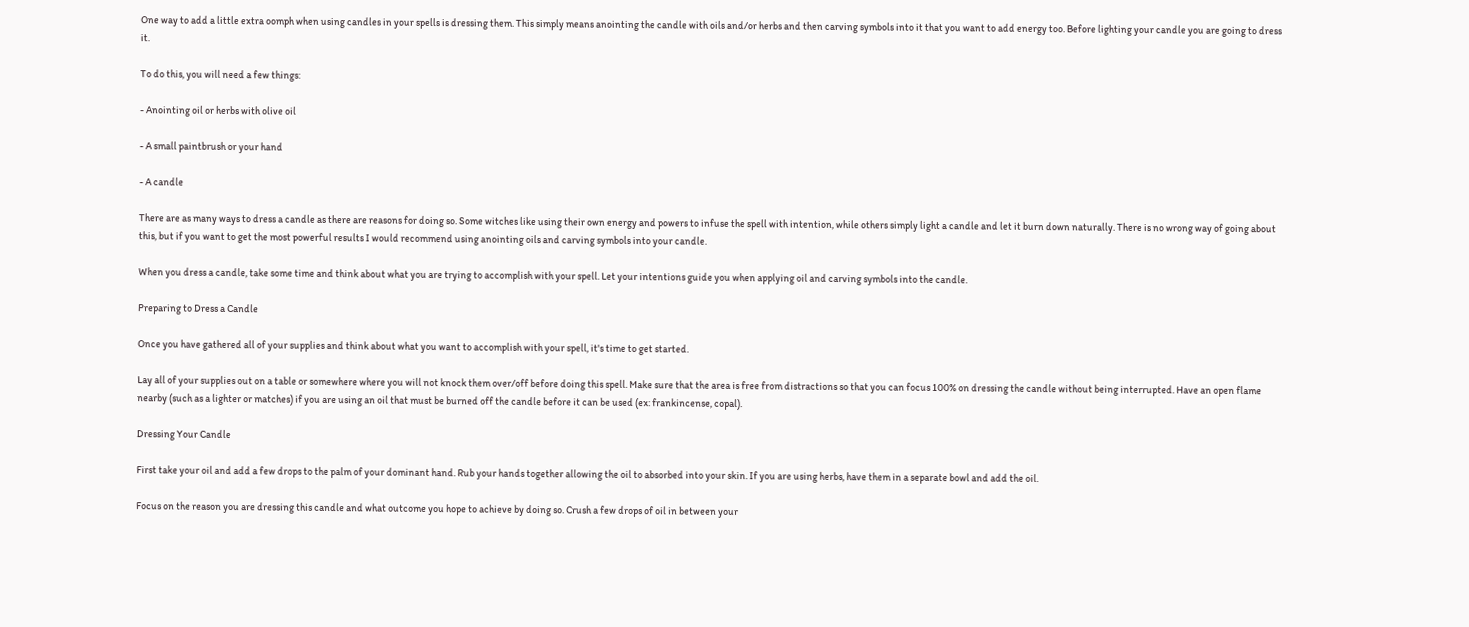One way to add a little extra oomph when using candles in your spells is dressing them. This simply means anointing the candle with oils and/or herbs and then carving symbols into it that you want to add energy too. Before lighting your candle you are going to dress it.

To do this, you will need a few things:

- Anointing oil or herbs with olive oil

- A small paintbrush or your hand

- A candle

There are as many ways to dress a candle as there are reasons for doing so. Some witches like using their own energy and powers to infuse the spell with intention, while others simply light a candle and let it burn down naturally. There is no wrong way of going about this, but if you want to get the most powerful results I would recommend using anointing oils and carving symbols into your candle.

When you dress a candle, take some time and think about what you are trying to accomplish with your spell. Let your intentions guide you when applying oil and carving symbols into the candle.

Preparing to Dress a Candle

Once you have gathered all of your supplies and think about what you want to accomplish with your spell, it's time to get started.

Lay all of your supplies out on a table or somewhere where you will not knock them over/off before doing this spell. Make sure that the area is free from distractions so that you can focus 100% on dressing the candle without being interrupted. Have an open flame nearby (such as a lighter or matches) if you are using an oil that must be burned off the candle before it can be used (ex: frankincense, copal).

Dressing Your Candle

First take your oil and add a few drops to the palm of your dominant hand. Rub your hands together allowing the oil to absorbed into your skin. If you are using herbs, have them in a separate bowl and add the oil.

Focus on the reason you are dressing this candle and what outcome you hope to achieve by doing so. Crush a few drops of oil in between your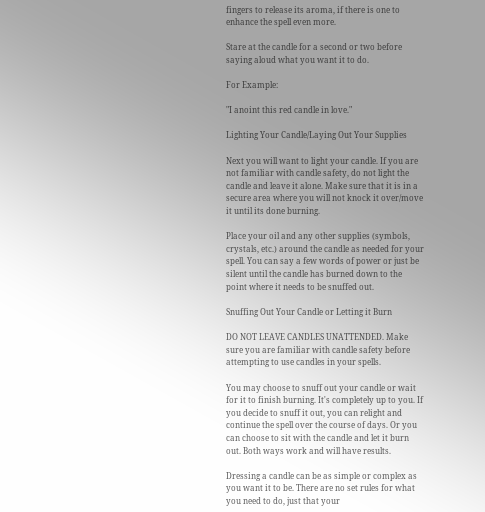fingers to release its aroma, if there is one to enhance the spell even more.

Stare at the candle for a second or two before saying aloud what you want it to do.

For Example:

"I anoint this red candle in love."

Lighting Your Candle/Laying Out Your Supplies

Next you will want to light your candle. If you are not familiar with candle safety, do not light the candle and leave it alone. Make sure that it is in a secure area where you will not knock it over/move it until its done burning.

Place your oil and any other supplies (symbols, crystals, etc.) around the candle as needed for your spell. You can say a few words of power or just be silent until the candle has burned down to the point where it needs to be snuffed out.

Snuffing Out Your Candle or Letting it Burn

DO NOT LEAVE CANDLES UNATTENDED. Make sure you are familiar with candle safety before attempting to use candles in your spells.

You may choose to snuff out your candle or wait for it to finish burning. It's completely up to you. If you decide to snuff it out, you can relight and continue the spell over the course of days. Or you can choose to sit with the candle and let it burn out. Both ways work and will have results.

Dressing a candle can be as simple or complex as you want it to be. There are no set rules for what you need to do, just that your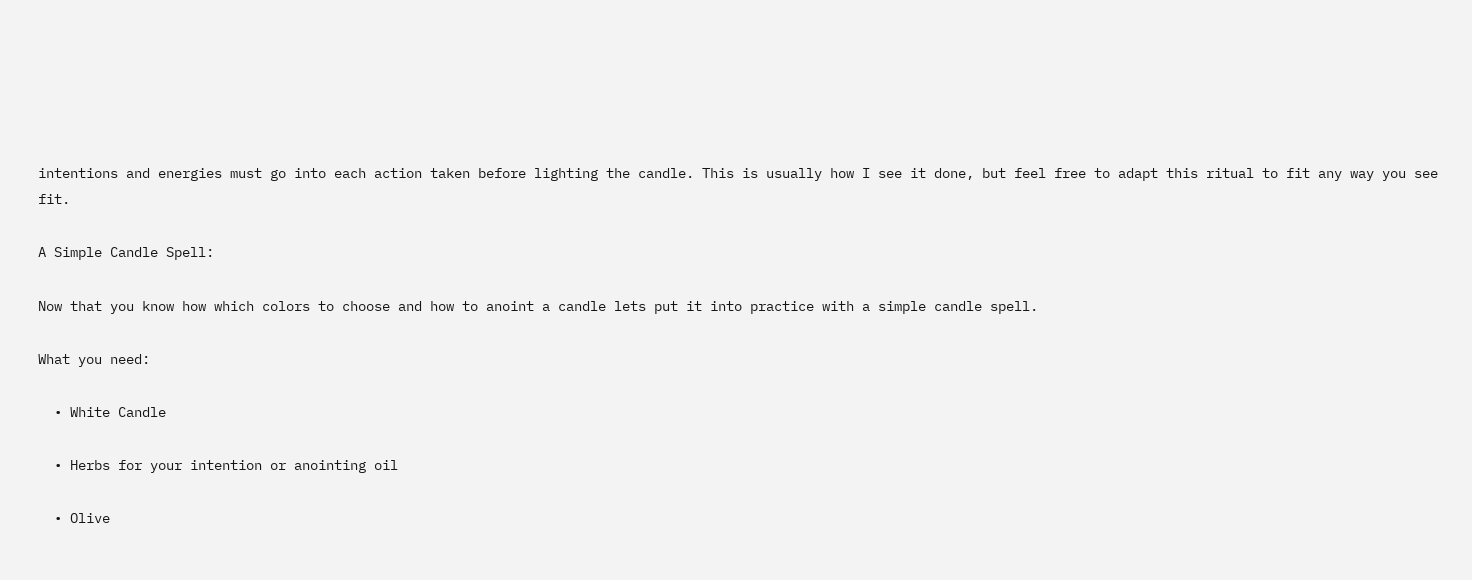intentions and energies must go into each action taken before lighting the candle. This is usually how I see it done, but feel free to adapt this ritual to fit any way you see fit.

A Simple Candle Spell:

Now that you know how which colors to choose and how to anoint a candle lets put it into practice with a simple candle spell.

What you need:

  • White Candle

  • Herbs for your intention or anointing oil

  • Olive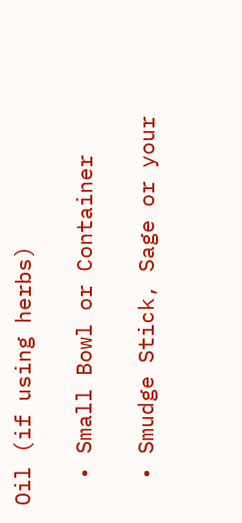Oil (if using herbs)

  • Small Bowl or Container

  • Smudge Stick, Sage or your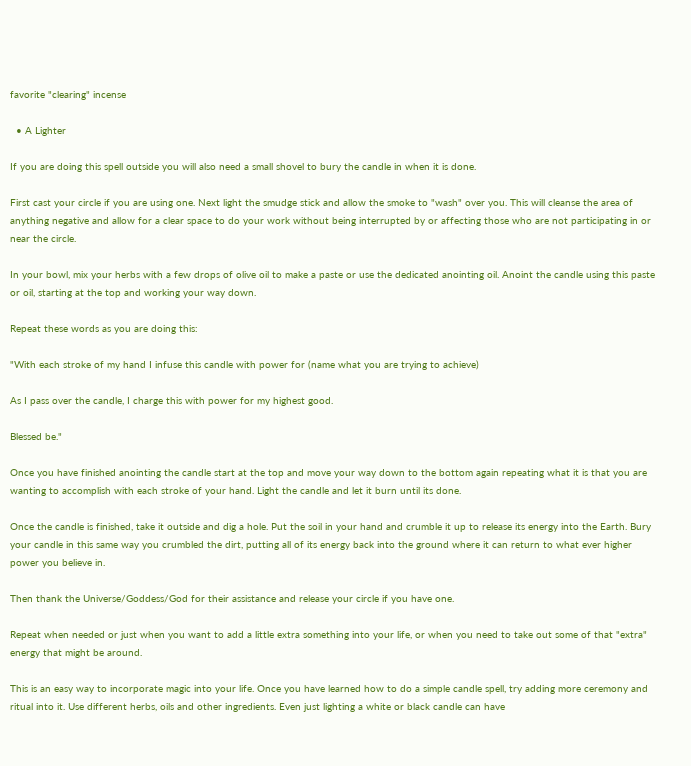favorite "clearing" incense

  • A Lighter

If you are doing this spell outside you will also need a small shovel to bury the candle in when it is done.

First cast your circle if you are using one. Next light the smudge stick and allow the smoke to "wash" over you. This will cleanse the area of anything negative and allow for a clear space to do your work without being interrupted by or affecting those who are not participating in or near the circle.

In your bowl, mix your herbs with a few drops of olive oil to make a paste or use the dedicated anointing oil. Anoint the candle using this paste or oil, starting at the top and working your way down.

Repeat these words as you are doing this:

"With each stroke of my hand I infuse this candle with power for (name what you are trying to achieve)

As I pass over the candle, I charge this with power for my highest good.

Blessed be."

Once you have finished anointing the candle start at the top and move your way down to the bottom again repeating what it is that you are wanting to accomplish with each stroke of your hand. Light the candle and let it burn until its done.

Once the candle is finished, take it outside and dig a hole. Put the soil in your hand and crumble it up to release its energy into the Earth. Bury your candle in this same way you crumbled the dirt, putting all of its energy back into the ground where it can return to what ever higher power you believe in.

Then thank the Universe/Goddess/God for their assistance and release your circle if you have one.

Repeat when needed or just when you want to add a little extra something into your life, or when you need to take out some of that "extra" energy that might be around.

This is an easy way to incorporate magic into your life. Once you have learned how to do a simple candle spell, try adding more ceremony and ritual into it. Use different herbs, oils and other ingredients. Even just lighting a white or black candle can have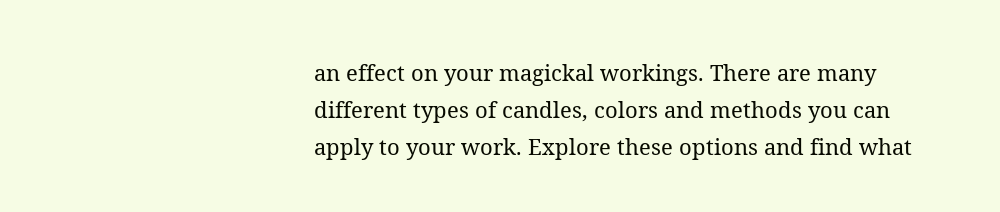an effect on your magickal workings. There are many different types of candles, colors and methods you can apply to your work. Explore these options and find what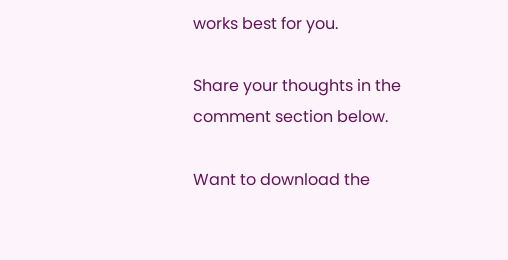works best for you.

Share your thoughts in the comment section below.

Want to download the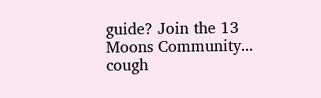guide? Join the 13 Moons Community... cough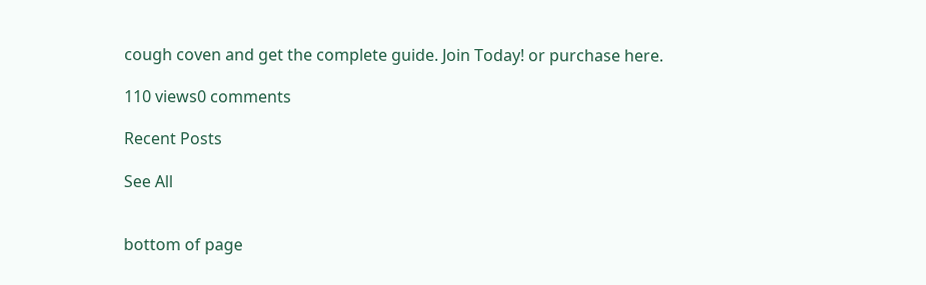cough coven and get the complete guide. Join Today! or purchase here.

110 views0 comments

Recent Posts

See All


bottom of page